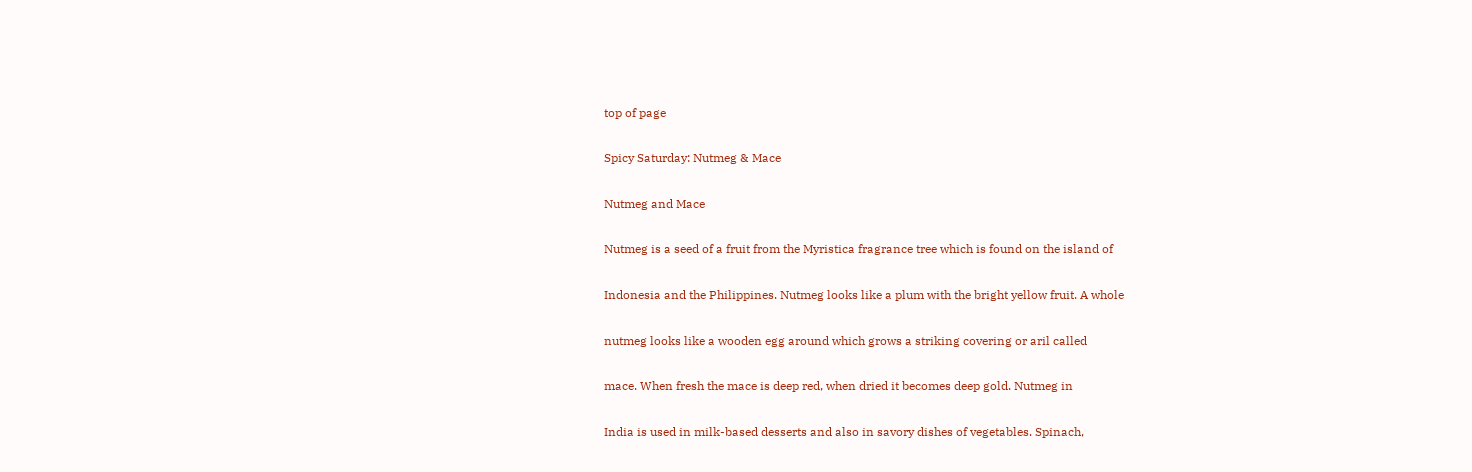top of page

Spicy Saturday: Nutmeg & Mace

Nutmeg and Mace

Nutmeg is a seed of a fruit from the Myristica fragrance tree which is found on the island of

Indonesia and the Philippines. Nutmeg looks like a plum with the bright yellow fruit. A whole

nutmeg looks like a wooden egg around which grows a striking covering or aril called

mace. When fresh the mace is deep red, when dried it becomes deep gold. Nutmeg in

India is used in milk-based desserts and also in savory dishes of vegetables. Spinach,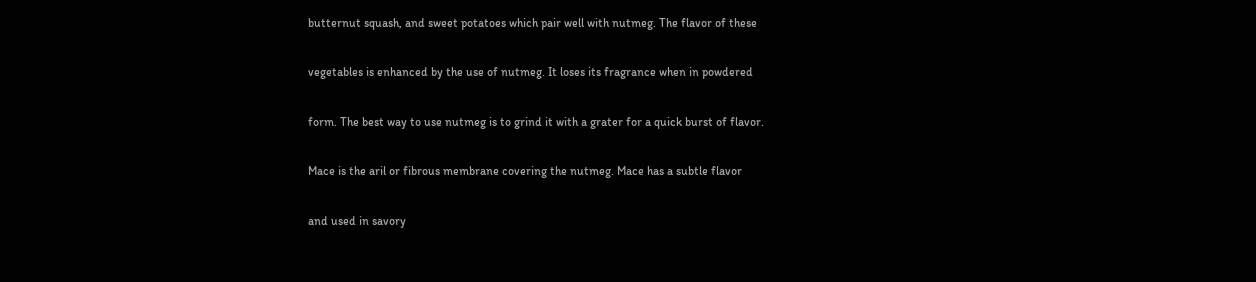butternut squash, and sweet potatoes which pair well with nutmeg. The flavor of these

vegetables is enhanced by the use of nutmeg. It loses its fragrance when in powdered

form. The best way to use nutmeg is to grind it with a grater for a quick burst of flavor.

Mace is the aril or fibrous membrane covering the nutmeg. Mace has a subtle flavor

and used in savory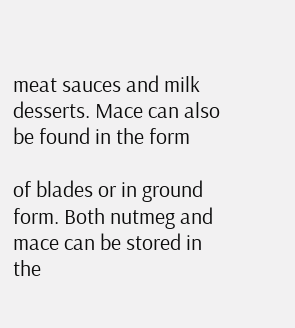meat sauces and milk desserts. Mace can also be found in the form

of blades or in ground form. Both nutmeg and mace can be stored in the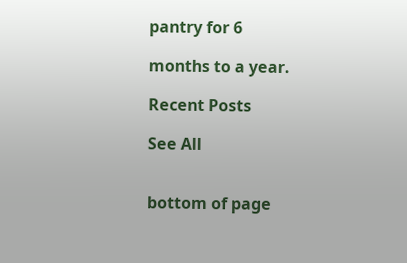pantry for 6

months to a year.

Recent Posts

See All


bottom of page